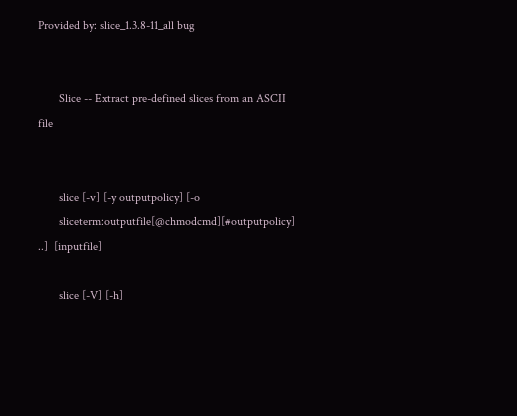Provided by: slice_1.3.8-11_all bug


       Slice -- Extract pre-defined slices from an ASCII file


       slice [-v] [-y outputpolicy] [-o
       sliceterm:outputfile[@chmodcmd][#outputpolicy] ..]  [inputfile]

       slice [-V] [-h]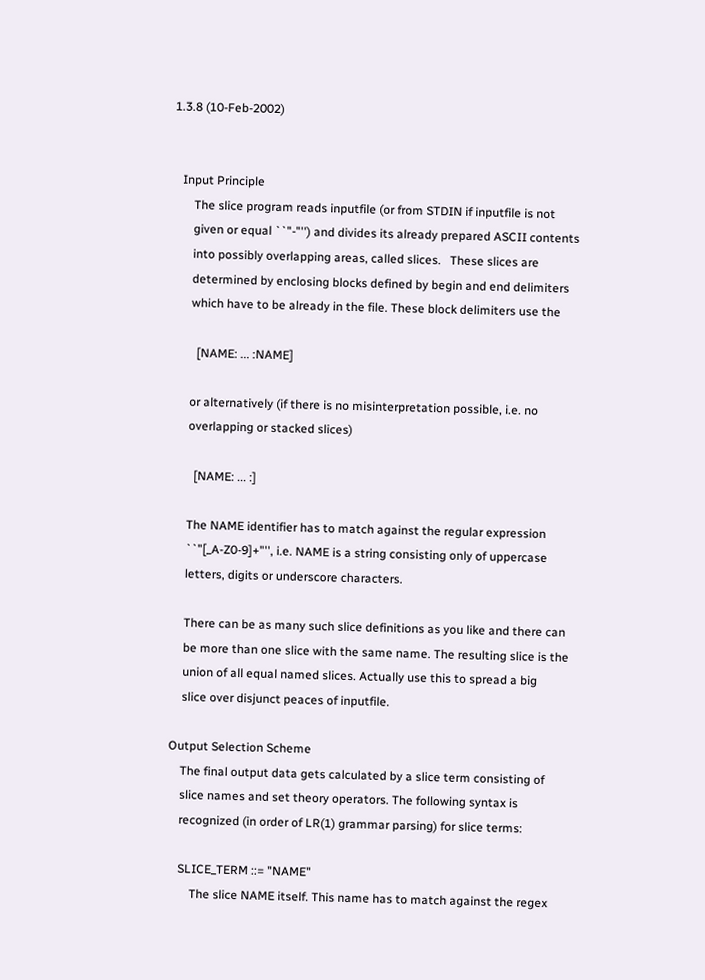1.3.8 (10-Feb-2002)


   Input Principle
       The slice program reads inputfile (or from STDIN if inputfile is not
       given or equal ``"-"'') and divides its already prepared ASCII contents
       into possibly overlapping areas, called slices.   These slices are
       determined by enclosing blocks defined by begin and end delimiters
       which have to be already in the file. These block delimiters use the

         [NAME: ... :NAME]

       or alternatively (if there is no misinterpretation possible, i.e. no
       overlapping or stacked slices)

         [NAME: ... :]

       The NAME identifier has to match against the regular expression
       ``"[_A-Z0-9]+"'', i.e. NAME is a string consisting only of uppercase
       letters, digits or underscore characters.

       There can be as many such slice definitions as you like and there can
       be more than one slice with the same name. The resulting slice is the
       union of all equal named slices. Actually use this to spread a big
       slice over disjunct peaces of inputfile.

   Output Selection Scheme
       The final output data gets calculated by a slice term consisting of
       slice names and set theory operators. The following syntax is
       recognized (in order of LR(1) grammar parsing) for slice terms:

       SLICE_TERM ::= "NAME"
           The slice NAME itself. This name has to match against the regex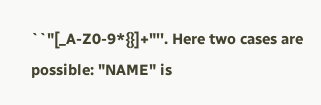``"[_A-Z0-9*{}]+"''. Here two cases are possible: "NAME" is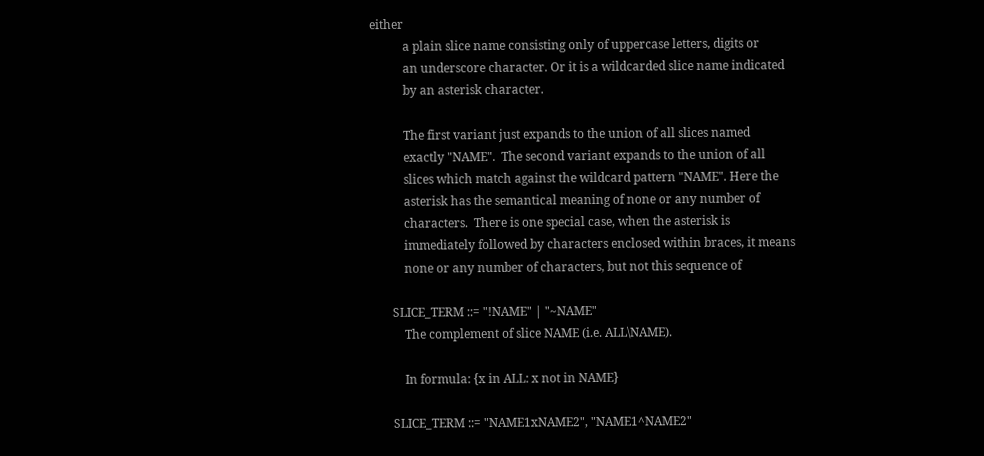either
           a plain slice name consisting only of uppercase letters, digits or
           an underscore character. Or it is a wildcarded slice name indicated
           by an asterisk character.

           The first variant just expands to the union of all slices named
           exactly "NAME".  The second variant expands to the union of all
           slices which match against the wildcard pattern "NAME". Here the
           asterisk has the semantical meaning of none or any number of
           characters.  There is one special case, when the asterisk is
           immediately followed by characters enclosed within braces, it means
           none or any number of characters, but not this sequence of

       SLICE_TERM ::= "!NAME" | "~NAME"
           The complement of slice NAME (i.e. ALL\NAME).

           In formula: {x in ALL: x not in NAME}

       SLICE_TERM ::= "NAME1xNAME2", "NAME1^NAME2"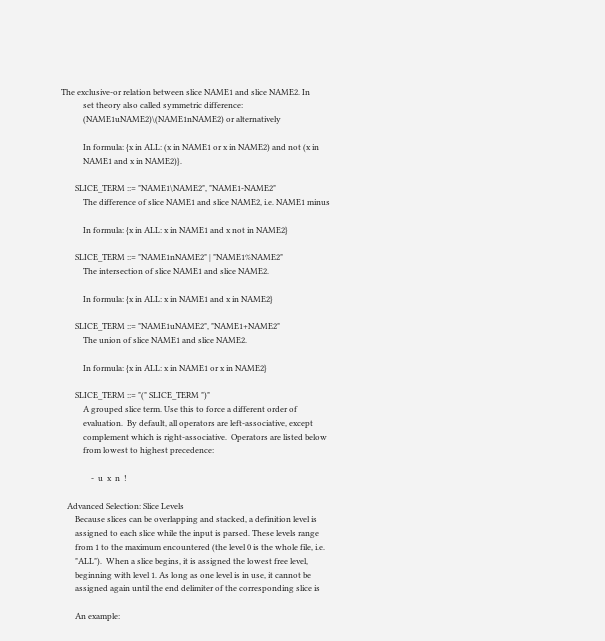The exclusive-or relation between slice NAME1 and slice NAME2. In
           set theory also called symmetric difference:
           (NAME1uNAME2)\(NAME1nNAME2) or alternatively

           In formula: {x in ALL: (x in NAME1 or x in NAME2) and not (x in
           NAME1 and x in NAME2)}.

       SLICE_TERM ::= "NAME1\NAME2", "NAME1-NAME2"
           The difference of slice NAME1 and slice NAME2, i.e. NAME1 minus

           In formula: {x in ALL: x in NAME1 and x not in NAME2}

       SLICE_TERM ::= "NAME1nNAME2" | "NAME1%NAME2"
           The intersection of slice NAME1 and slice NAME2.

           In formula: {x in ALL: x in NAME1 and x in NAME2}

       SLICE_TERM ::= "NAME1uNAME2", "NAME1+NAME2"
           The union of slice NAME1 and slice NAME2.

           In formula: {x in ALL: x in NAME1 or x in NAME2}

       SLICE_TERM ::= "(" SLICE_TERM ")"
           A grouped slice term. Use this to force a different order of
           evaluation.  By default, all operators are left-associative, except
           complement which is right-associative.  Operators are listed below
           from lowest to highest precedence:

               -  u  x  n  !

   Advanced Selection: Slice Levels
       Because slices can be overlapping and stacked, a definition level is
       assigned to each slice while the input is parsed. These levels range
       from 1 to the maximum encountered (the level 0 is the whole file, i.e.
       "ALL").  When a slice begins, it is assigned the lowest free level,
       beginning with level 1. As long as one level is in use, it cannot be
       assigned again until the end delimiter of the corresponding slice is

       An example: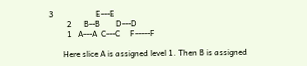3                     E---E
         2      B--B        D---D
         1   A---A  C---C     F-----F

       Here slice A is assigned level 1. Then B is assigned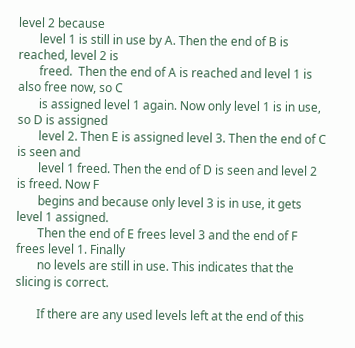level 2 because
       level 1 is still in use by A. Then the end of B is reached, level 2 is
       freed.  Then the end of A is reached and level 1 is also free now, so C
       is assigned level 1 again. Now only level 1 is in use, so D is assigned
       level 2. Then E is assigned level 3. Then the end of C is seen and
       level 1 freed. Then the end of D is seen and level 2 is freed. Now F
       begins and because only level 3 is in use, it gets level 1 assigned.
       Then the end of E frees level 3 and the end of F frees level 1. Finally
       no levels are still in use. This indicates that the slicing is correct.

       If there are any used levels left at the end of this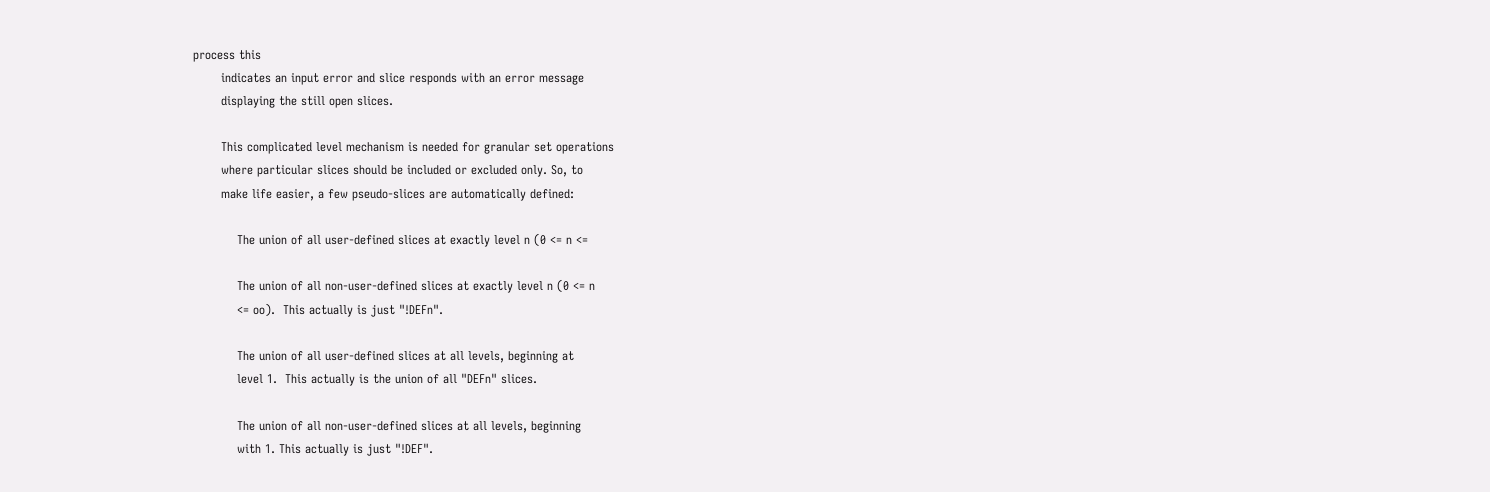process this
       indicates an input error and slice responds with an error message
       displaying the still open slices.

       This complicated level mechanism is needed for granular set operations
       where particular slices should be included or excluded only. So, to
       make life easier, a few pseudo-slices are automatically defined:

           The union of all user-defined slices at exactly level n (0 <= n <=

           The union of all non-user-defined slices at exactly level n (0 <= n
           <= oo).  This actually is just "!DEFn".

           The union of all user-defined slices at all levels, beginning at
           level 1.  This actually is the union of all "DEFn" slices.

           The union of all non-user-defined slices at all levels, beginning
           with 1. This actually is just "!DEF".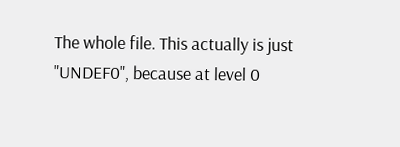The whole file. This actually is just "UNDEF0", because at level 0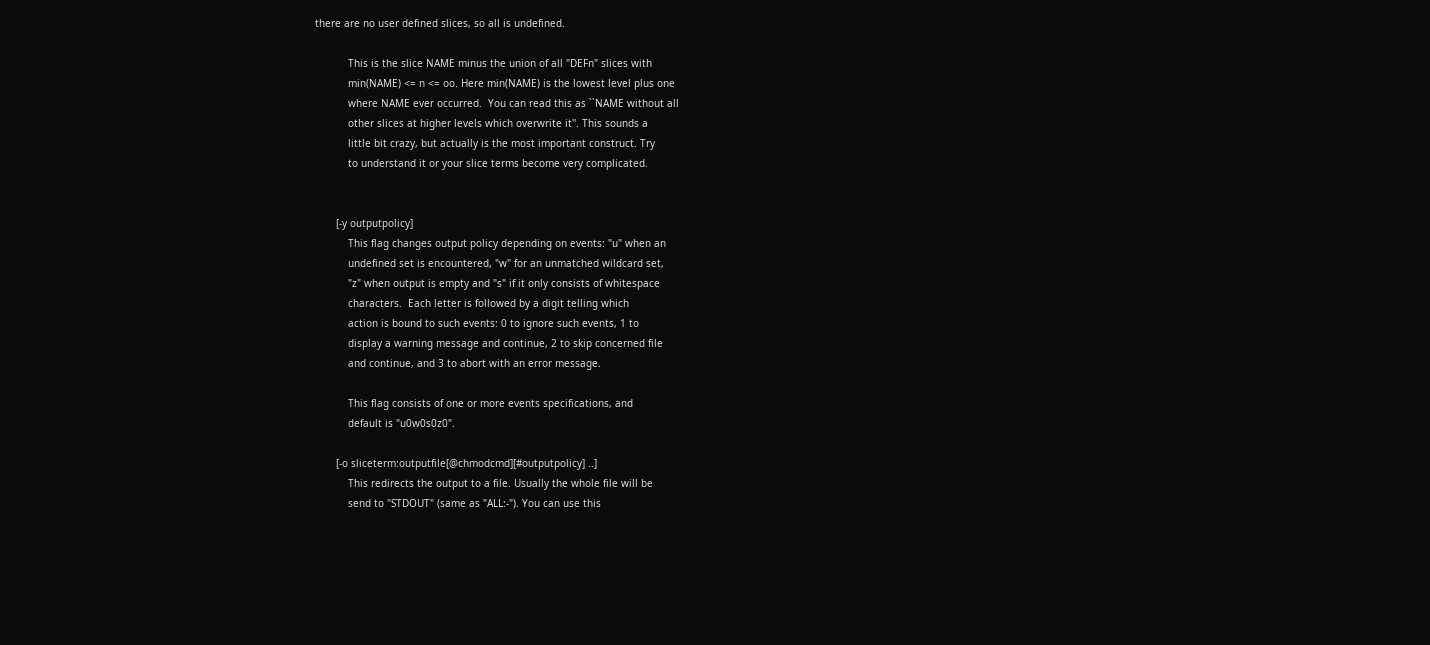there are no user defined slices, so all is undefined.

           This is the slice NAME minus the union of all "DEFn" slices with
           min(NAME) <= n <= oo. Here min(NAME) is the lowest level plus one
           where NAME ever occurred.  You can read this as ``NAME without all
           other slices at higher levels which overwrite it''. This sounds a
           little bit crazy, but actually is the most important construct. Try
           to understand it or your slice terms become very complicated.


       [-y outputpolicy]
           This flag changes output policy depending on events: "u" when an
           undefined set is encountered, "w" for an unmatched wildcard set,
           "z" when output is empty and "s" if it only consists of whitespace
           characters.  Each letter is followed by a digit telling which
           action is bound to such events: 0 to ignore such events, 1 to
           display a warning message and continue, 2 to skip concerned file
           and continue, and 3 to abort with an error message.

           This flag consists of one or more events specifications, and
           default is "u0w0s0z0".

       [-o sliceterm:outputfile[@chmodcmd][#outputpolicy] ..]
           This redirects the output to a file. Usually the whole file will be
           send to "STDOUT" (same as "ALL:-"). You can use this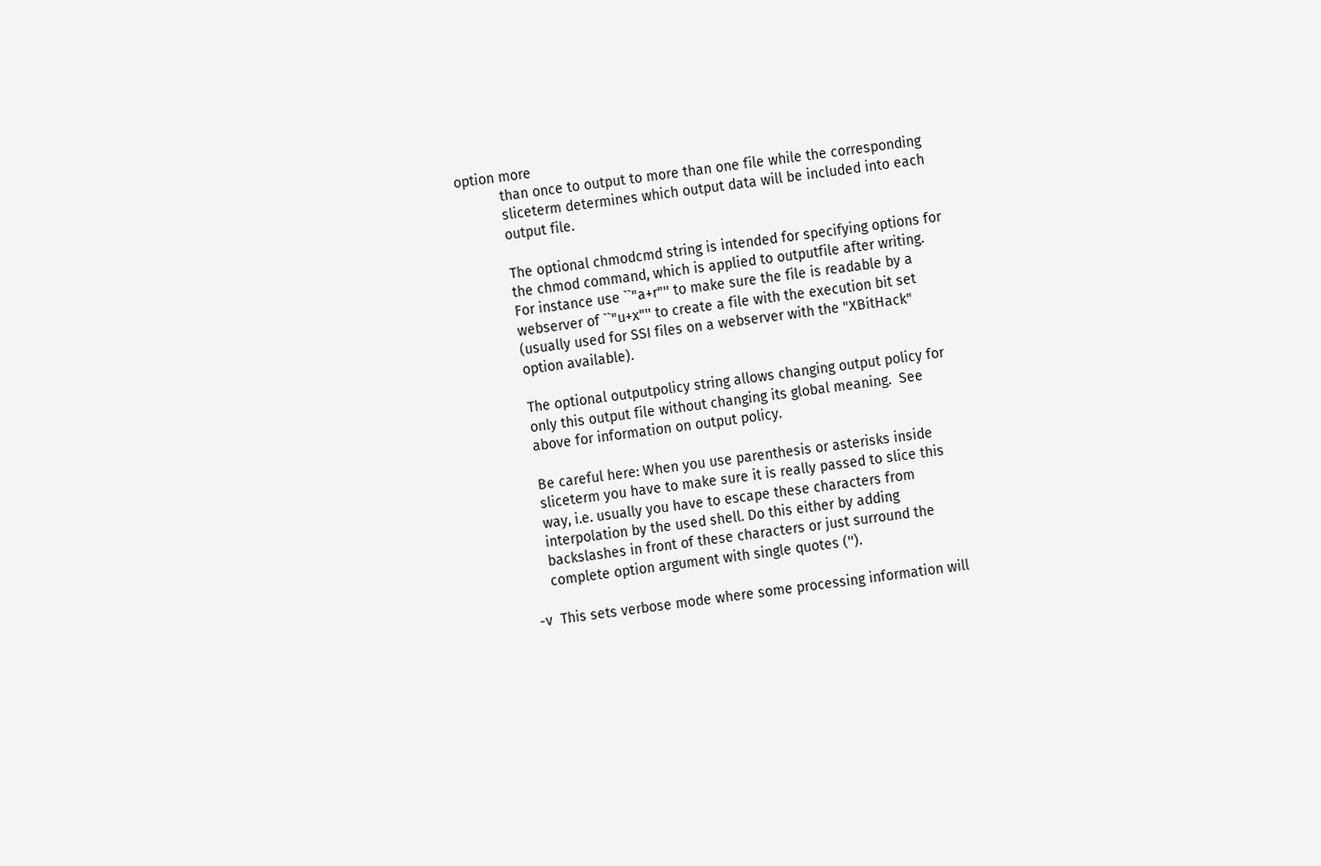option more
           than once to output to more than one file while the corresponding
           sliceterm determines which output data will be included into each
           output file.

           The optional chmodcmd string is intended for specifying options for
           the chmod command, which is applied to outputfile after writing.
           For instance use ``"a+r"'' to make sure the file is readable by a
           webserver of ``"u+x"'' to create a file with the execution bit set
           (usually used for SSI files on a webserver with the "XBitHack"
           option available).

           The optional outputpolicy string allows changing output policy for
           only this output file without changing its global meaning.  See
           above for information on output policy.

           Be careful here: When you use parenthesis or asterisks inside
           sliceterm you have to make sure it is really passed to slice this
           way, i.e. usually you have to escape these characters from
           interpolation by the used shell. Do this either by adding
           backslashes in front of these characters or just surround the
           complete option argument with single quotes ('').

       -v  This sets verbose mode where some processing information will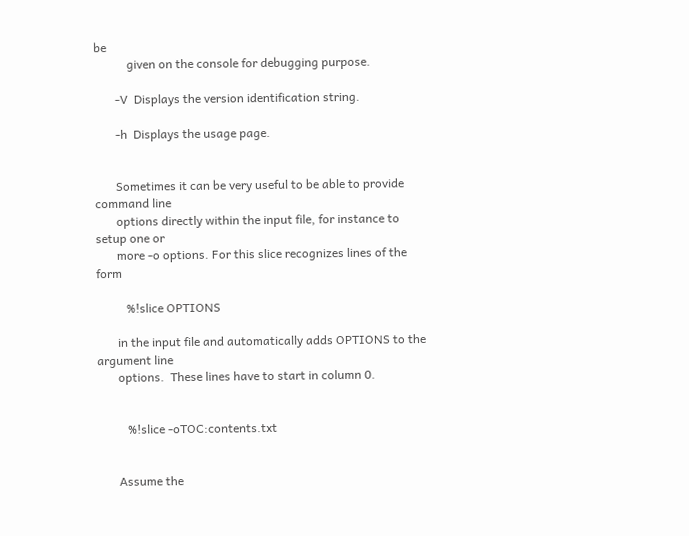be
           given on the console for debugging purpose.

       -V  Displays the version identification string.

       -h  Displays the usage page.


       Sometimes it can be very useful to be able to provide command line
       options directly within the input file, for instance to setup one or
       more -o options. For this slice recognizes lines of the form

          %!slice OPTIONS

       in the input file and automatically adds OPTIONS to the argument line
       options.  These lines have to start in column 0.


          %!slice -oTOC:contents.txt


       Assume the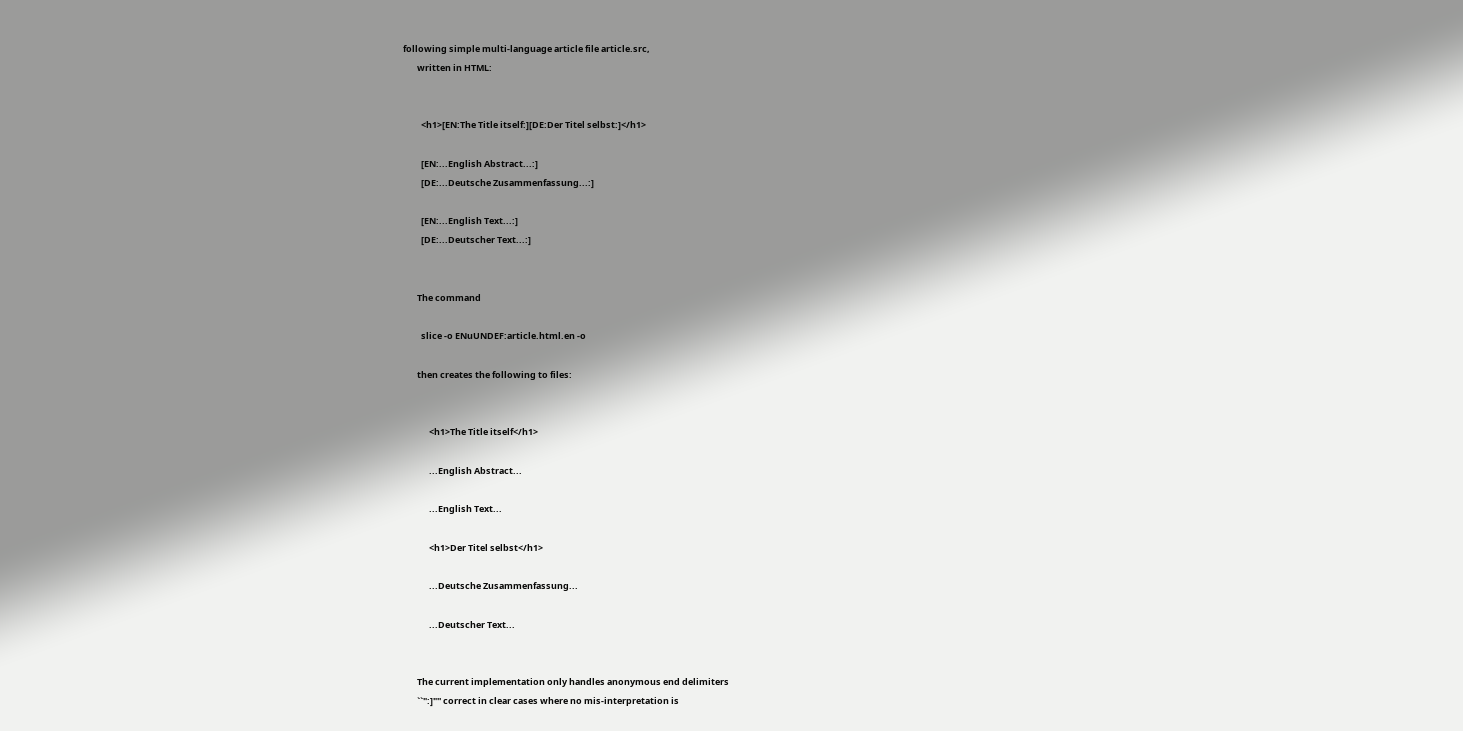following simple multi-language article file article.src,
       written in HTML:


         <h1>[EN:The Title itself:][DE:Der Titel selbst:]</h1>

         [EN:...English Abstract...:]
         [DE:...Deutsche Zusammenfassung...:]

         [EN:...English Text...:]
         [DE:...Deutscher Text...:]


       The command

         slice -o ENuUNDEF:article.html.en -o

       then creates the following to files:


             <h1>The Title itself</h1>

             ...English Abstract...

             ...English Text...

             <h1>Der Titel selbst</h1>

             ...Deutsche Zusammenfassung...

             ...Deutscher Text...


       The current implementation only handles anonymous end delimiters
       ``":]"'' correct in clear cases where no mis-interpretation is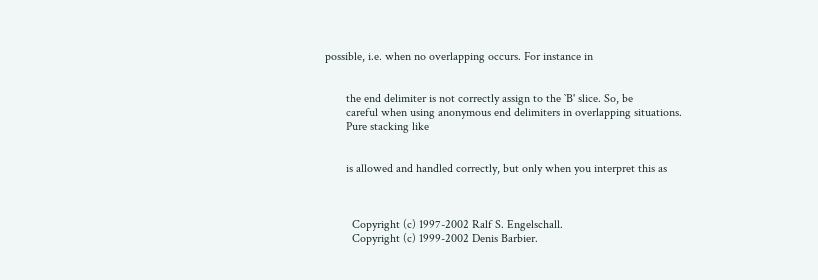possible, i.e. when no overlapping occurs. For instance in


       the end delimiter is not correctly assign to the `B' slice. So, be
       careful when using anonymous end delimiters in overlapping situations.
       Pure stacking like


       is allowed and handled correctly, but only when you interpret this as



         Copyright (c) 1997-2002 Ralf S. Engelschall.
         Copyright (c) 1999-2002 Denis Barbier.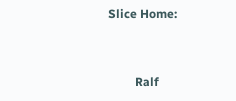Slice Home:


         Ralf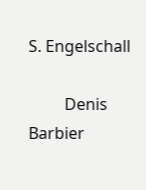S. Engelschall

         Denis Barbier